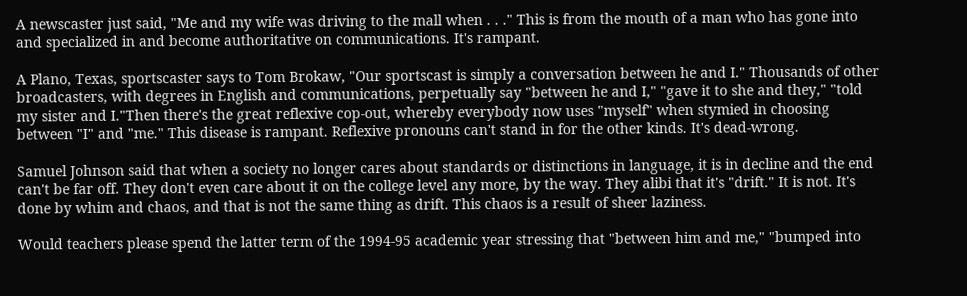A newscaster just said, "Me and my wife was driving to the mall when . . ." This is from the mouth of a man who has gone into and specialized in and become authoritative on communications. It's rampant.

A Plano, Texas, sportscaster says to Tom Brokaw, "Our sportscast is simply a conversation between he and I." Thousands of other broadcasters, with degrees in English and communications, perpetually say "between he and I," "gave it to she and they," "told my sister and I."Then there's the great reflexive cop-out, whereby everybody now uses "myself" when stymied in choosing between "I" and "me." This disease is rampant. Reflexive pronouns can't stand in for the other kinds. It's dead-wrong.

Samuel Johnson said that when a society no longer cares about standards or distinctions in language, it is in decline and the end can't be far off. They don't even care about it on the college level any more, by the way. They alibi that it's "drift." It is not. It's done by whim and chaos, and that is not the same thing as drift. This chaos is a result of sheer laziness.

Would teachers please spend the latter term of the 1994-95 academic year stressing that "between him and me," "bumped into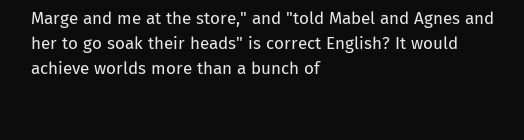Marge and me at the store," and "told Mabel and Agnes and her to go soak their heads" is correct English? It would achieve worlds more than a bunch of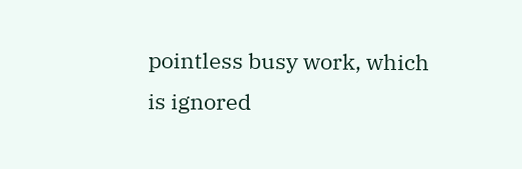pointless busy work, which is ignored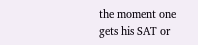the moment one gets his SAT or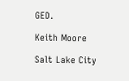GED.

Keith Moore

Salt Lake City